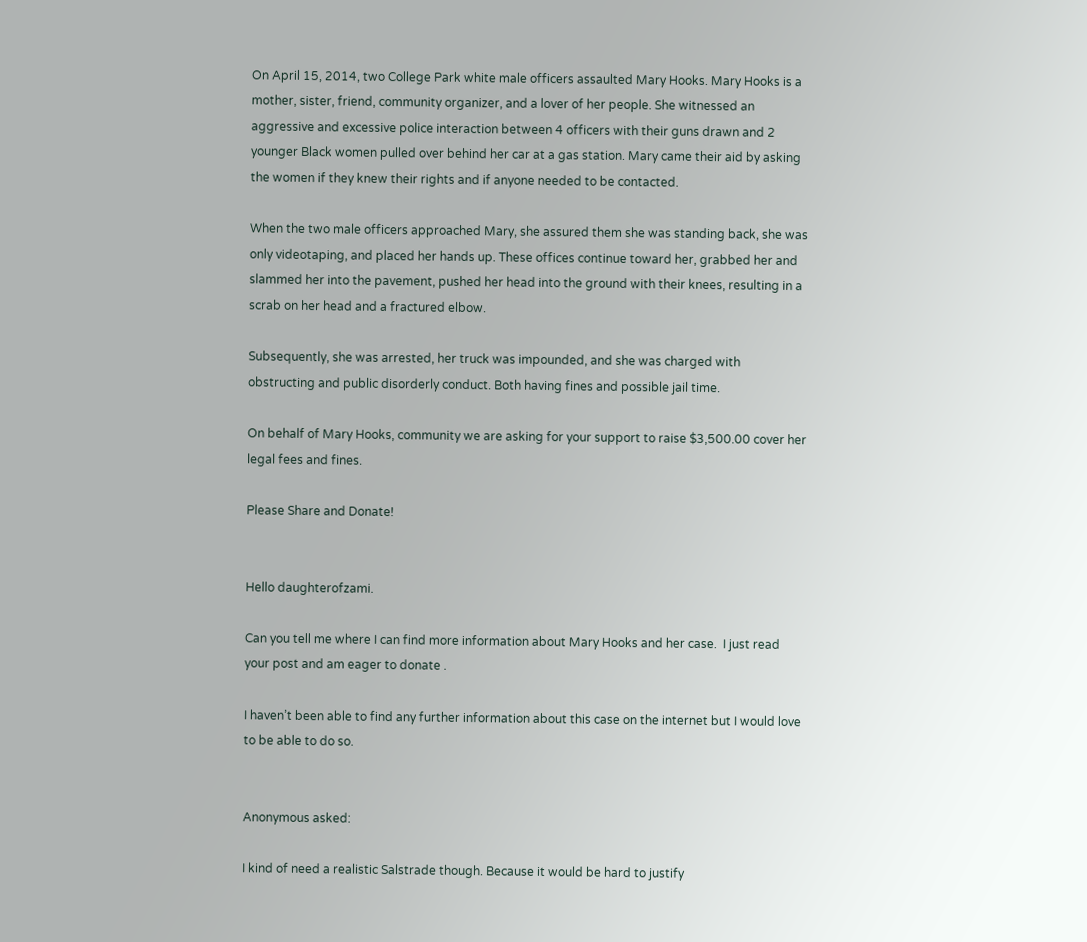On April 15, 2014, two College Park white male officers assaulted Mary Hooks. Mary Hooks is a mother, sister, friend, community organizer, and a lover of her people. She witnessed an aggressive and excessive police interaction between 4 officers with their guns drawn and 2 younger Black women pulled over behind her car at a gas station. Mary came their aid by asking the women if they knew their rights and if anyone needed to be contacted.

When the two male officers approached Mary, she assured them she was standing back, she was only videotaping, and placed her hands up. These offices continue toward her, grabbed her and slammed her into the pavement, pushed her head into the ground with their knees, resulting in a scrab on her head and a fractured elbow.

Subsequently, she was arrested, her truck was impounded, and she was charged with obstructing and public disorderly conduct. Both having fines and possible jail time.

On behalf of Mary Hooks, community we are asking for your support to raise $3,500.00 cover her legal fees and fines.

Please Share and Donate!


Hello daughterofzami.

Can you tell me where I can find more information about Mary Hooks and her case.  I just read your post and am eager to donate .

I haven’t been able to find any further information about this case on the internet but I would love to be able to do so.


Anonymous asked:

I kind of need a realistic Salstrade though. Because it would be hard to justify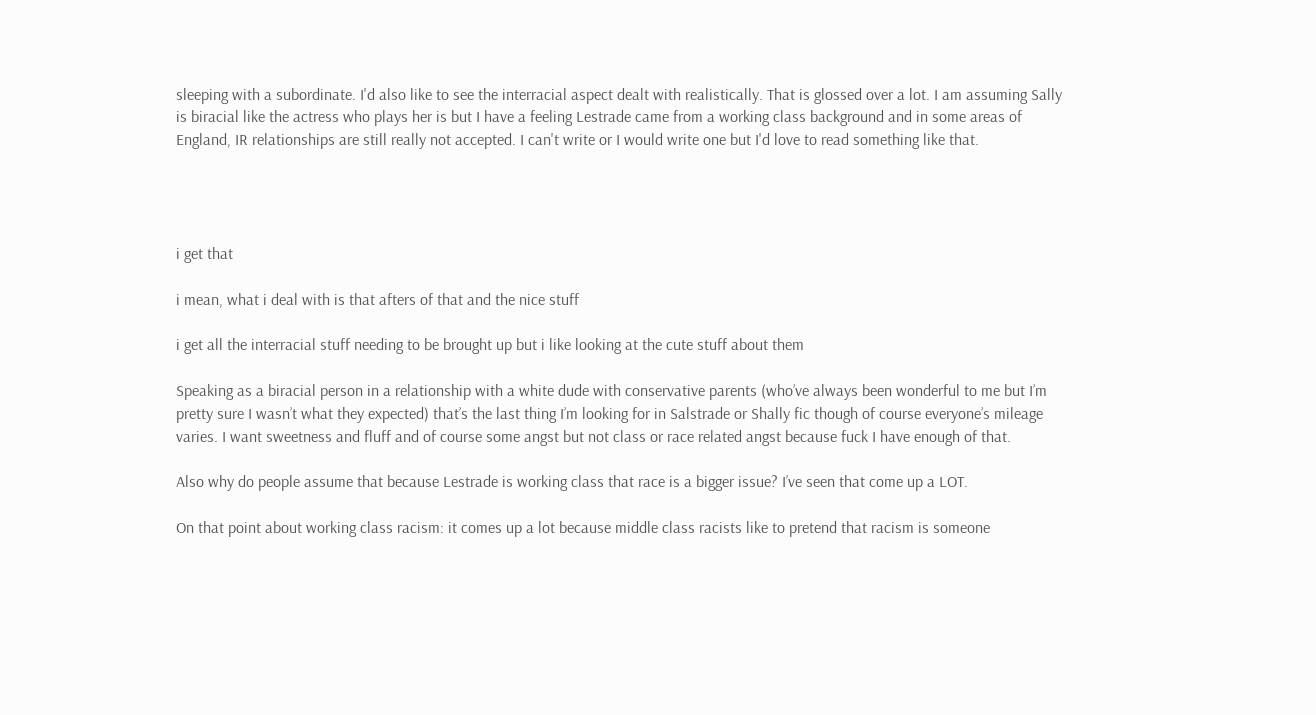sleeping with a subordinate. I'd also like to see the interracial aspect dealt with realistically. That is glossed over a lot. I am assuming Sally is biracial like the actress who plays her is but I have a feeling Lestrade came from a working class background and in some areas of England, IR relationships are still really not accepted. I can't write or I would write one but I'd love to read something like that.




i get that

i mean, what i deal with is that afters of that and the nice stuff

i get all the interracial stuff needing to be brought up but i like looking at the cute stuff about them

Speaking as a biracial person in a relationship with a white dude with conservative parents (who’ve always been wonderful to me but I’m pretty sure I wasn’t what they expected) that’s the last thing I’m looking for in Salstrade or Shally fic though of course everyone’s mileage varies. I want sweetness and fluff and of course some angst but not class or race related angst because fuck I have enough of that.

Also why do people assume that because Lestrade is working class that race is a bigger issue? I’ve seen that come up a LOT.

On that point about working class racism: it comes up a lot because middle class racists like to pretend that racism is someone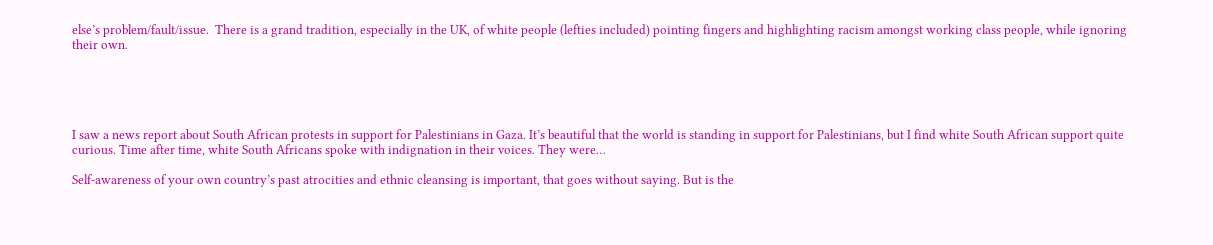else’s problem/fault/issue.  There is a grand tradition, especially in the UK, of white people (lefties included) pointing fingers and highlighting racism amongst working class people, while ignoring their own.





I saw a news report about South African protests in support for Palestinians in Gaza. It’s beautiful that the world is standing in support for Palestinians, but I find white South African support quite curious. Time after time, white South Africans spoke with indignation in their voices. They were…

Self-awareness of your own country’s past atrocities and ethnic cleansing is important, that goes without saying. But is the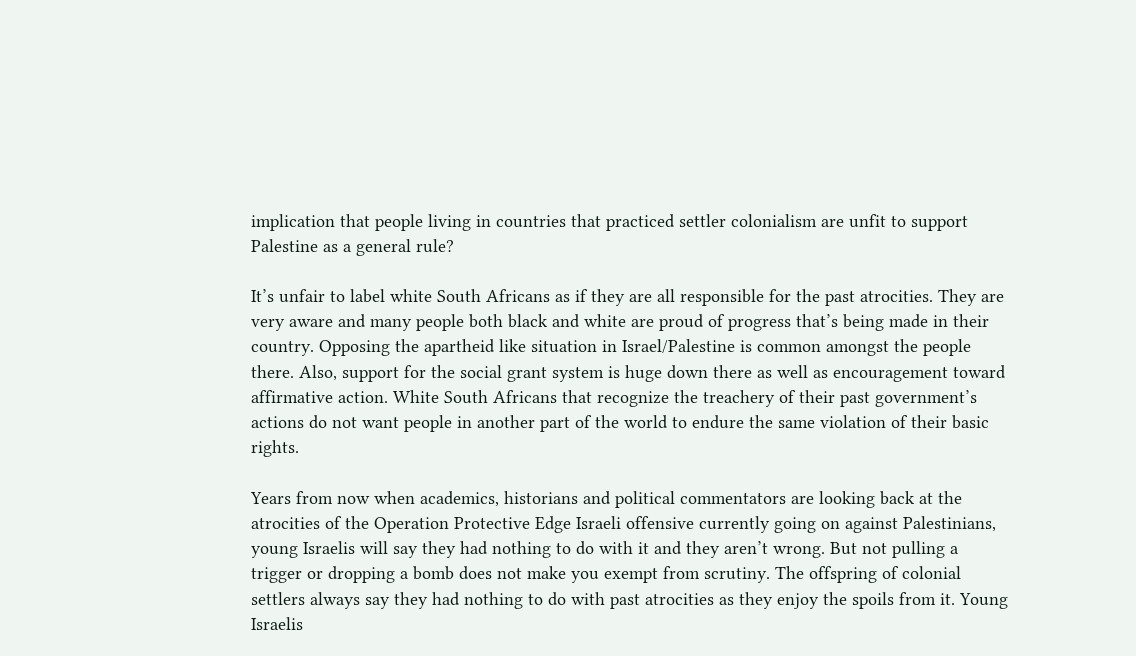implication that people living in countries that practiced settler colonialism are unfit to support Palestine as a general rule?

It’s unfair to label white South Africans as if they are all responsible for the past atrocities. They are very aware and many people both black and white are proud of progress that’s being made in their country. Opposing the apartheid like situation in Israel/Palestine is common amongst the people there. Also, support for the social grant system is huge down there as well as encouragement toward affirmative action. White South Africans that recognize the treachery of their past government’s actions do not want people in another part of the world to endure the same violation of their basic rights.

Years from now when academics, historians and political commentators are looking back at the atrocities of the Operation Protective Edge Israeli offensive currently going on against Palestinians, young Israelis will say they had nothing to do with it and they aren’t wrong. But not pulling a trigger or dropping a bomb does not make you exempt from scrutiny. The offspring of colonial settlers always say they had nothing to do with past atrocities as they enjoy the spoils from it. Young Israelis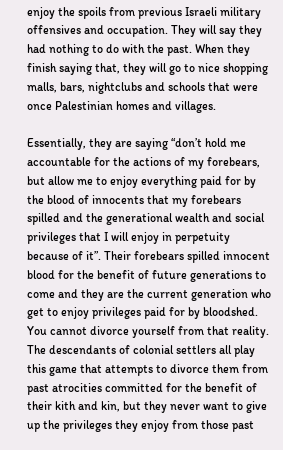enjoy the spoils from previous Israeli military offensives and occupation. They will say they had nothing to do with the past. When they finish saying that, they will go to nice shopping malls, bars, nightclubs and schools that were once Palestinian homes and villages.

Essentially, they are saying “don’t hold me accountable for the actions of my forebears, but allow me to enjoy everything paid for by the blood of innocents that my forebears spilled and the generational wealth and social privileges that I will enjoy in perpetuity because of it”. Their forebears spilled innocent blood for the benefit of future generations to come and they are the current generation who get to enjoy privileges paid for by bloodshed. You cannot divorce yourself from that reality. The descendants of colonial settlers all play this game that attempts to divorce them from past atrocities committed for the benefit of their kith and kin, but they never want to give up the privileges they enjoy from those past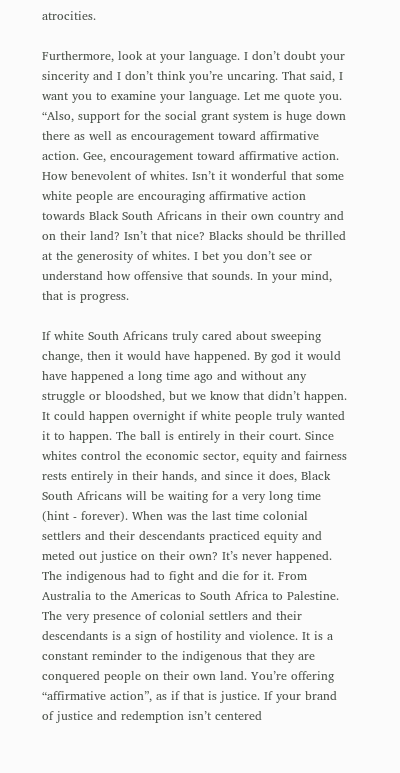atrocities.

Furthermore, look at your language. I don’t doubt your sincerity and I don’t think you’re uncaring. That said, I want you to examine your language. Let me quote you. “Also, support for the social grant system is huge down there as well as encouragement toward affirmative action. Gee, encouragement toward affirmative action. How benevolent of whites. Isn’t it wonderful that some white people are encouraging affirmative action towards Black South Africans in their own country and on their land? Isn’t that nice? Blacks should be thrilled at the generosity of whites. I bet you don’t see or understand how offensive that sounds. In your mind, that is progress.

If white South Africans truly cared about sweeping change, then it would have happened. By god it would have happened a long time ago and without any struggle or bloodshed, but we know that didn’t happen. It could happen overnight if white people truly wanted it to happen. The ball is entirely in their court. Since whites control the economic sector, equity and fairness rests entirely in their hands, and since it does, Black South Africans will be waiting for a very long time (hint - forever). When was the last time colonial settlers and their descendants practiced equity and meted out justice on their own? It’s never happened. The indigenous had to fight and die for it. From Australia to the Americas to South Africa to Palestine. The very presence of colonial settlers and their descendants is a sign of hostility and violence. It is a constant reminder to the indigenous that they are conquered people on their own land. You’re offering “affirmative action”, as if that is justice. If your brand of justice and redemption isn’t centered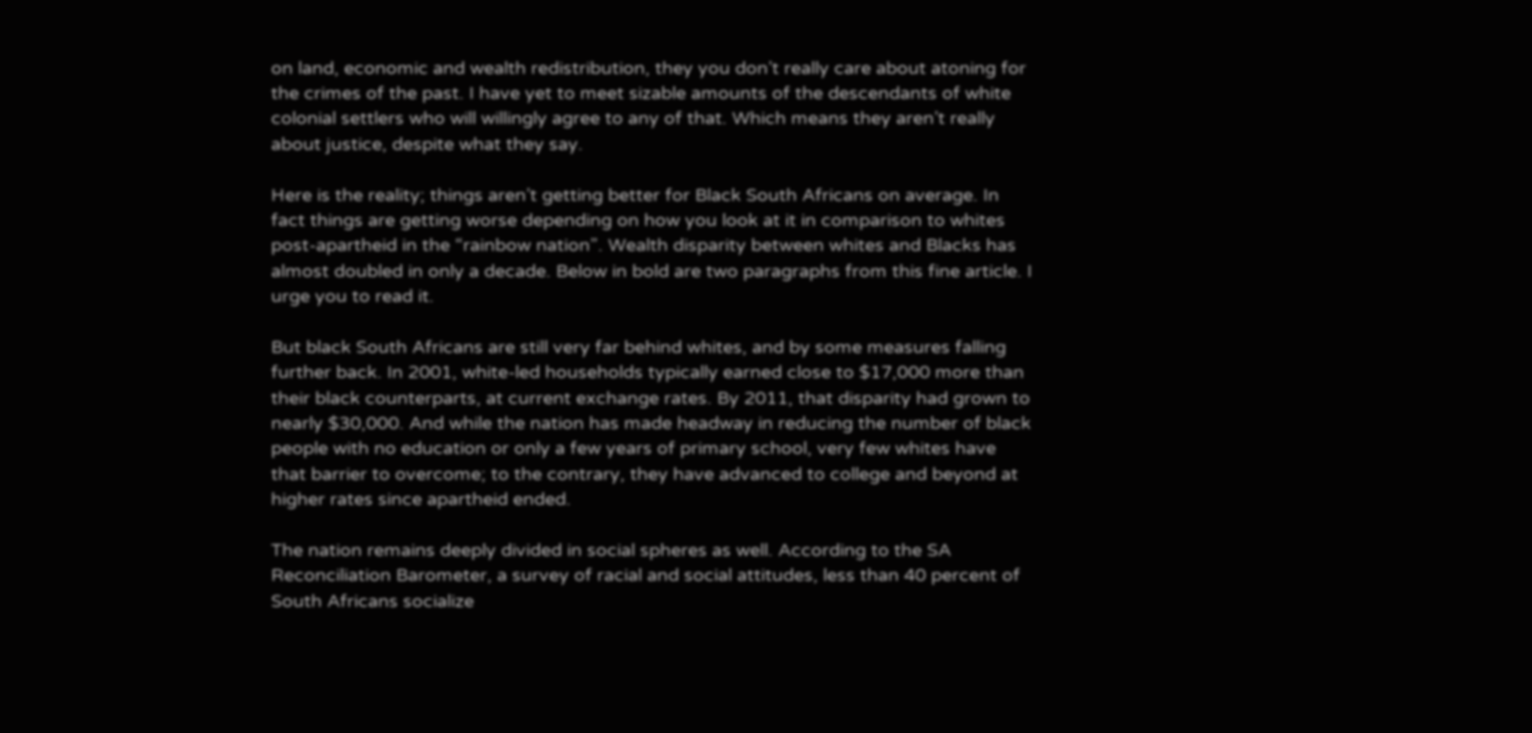on land, economic and wealth redistribution, they you don’t really care about atoning for the crimes of the past. I have yet to meet sizable amounts of the descendants of white colonial settlers who will willingly agree to any of that. Which means they aren’t really about justice, despite what they say.

Here is the reality; things aren’t getting better for Black South Africans on average. In fact things are getting worse depending on how you look at it in comparison to whites post-apartheid in the “rainbow nation”. Wealth disparity between whites and Blacks has almost doubled in only a decade. Below in bold are two paragraphs from this fine article. I urge you to read it.

But black South Africans are still very far behind whites, and by some measures falling further back. In 2001, white-led households typically earned close to $17,000 more than their black counterparts, at current exchange rates. By 2011, that disparity had grown to nearly $30,000. And while the nation has made headway in reducing the number of black people with no education or only a few years of primary school, very few whites have that barrier to overcome; to the contrary, they have advanced to college and beyond at higher rates since apartheid ended.

The nation remains deeply divided in social spheres as well. According to the SA Reconciliation Barometer, a survey of racial and social attitudes, less than 40 percent of South Africans socialize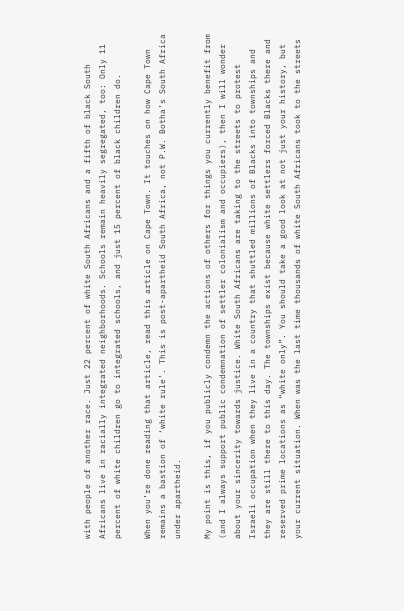with people of another race. Just 22 percent of white South Africans and a fifth of black South Africans live in racially integrated neighborhoods. Schools remain heavily segregated, too: Only 11 percent of white children go to integrated schools, and just 15 percent of black children do.

When you’re done reading that article, read this article on Cape Town. It touches on how Cape Town remains a bastion of ‘white rule’. This is post-apartheid South Africa, not P.W. Botha’s South Africa under apartheid.

My point is this, if you publicly condemn the actions of others for things you currently benefit from (and I always support public condemnation of settler colonialism and occupiers), then I will wonder about your sincerity towards justice. White South Africans are taking to the streets to protest Israeli occupation when they live in a country that shuttled millions of Blacks into townships and they are still there to this day. The townships exist because white settlers forced Blacks there and reserved prime locations as “white only”. You should take a good look at not just your history, but your current situation. When was the last time thousands of white South Africans took to the streets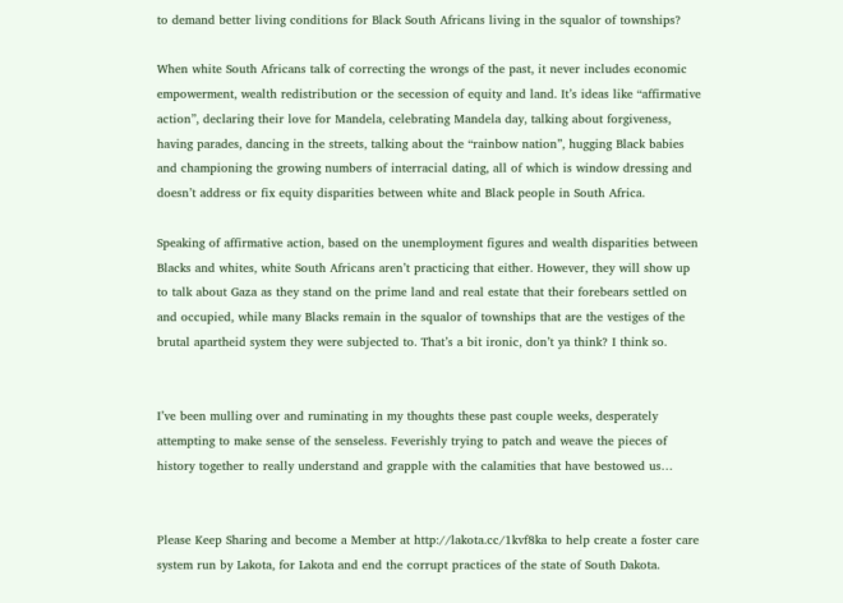to demand better living conditions for Black South Africans living in the squalor of townships?

When white South Africans talk of correcting the wrongs of the past, it never includes economic empowerment, wealth redistribution or the secession of equity and land. It’s ideas like “affirmative action”, declaring their love for Mandela, celebrating Mandela day, talking about forgiveness, having parades, dancing in the streets, talking about the “rainbow nation”, hugging Black babies and championing the growing numbers of interracial dating, all of which is window dressing and doesn’t address or fix equity disparities between white and Black people in South Africa.

Speaking of affirmative action, based on the unemployment figures and wealth disparities between Blacks and whites, white South Africans aren’t practicing that either. However, they will show up to talk about Gaza as they stand on the prime land and real estate that their forebears settled on and occupied, while many Blacks remain in the squalor of townships that are the vestiges of the brutal apartheid system they were subjected to. That’s a bit ironic, don’t ya think? I think so.


I’ve been mulling over and ruminating in my thoughts these past couple weeks, desperately attempting to make sense of the senseless. Feverishly trying to patch and weave the pieces of history together to really understand and grapple with the calamities that have bestowed us…


Please Keep Sharing and become a Member at http://lakota.cc/1kvf8ka to help create a foster care system run by Lakota, for Lakota and end the corrupt practices of the state of South Dakota.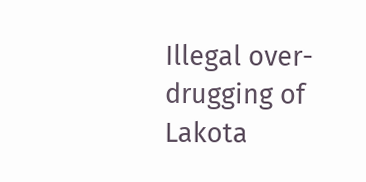Illegal over-drugging of Lakota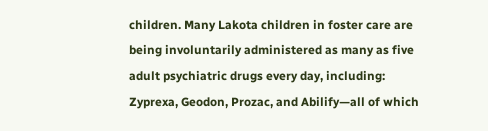children. Many Lakota children in foster care are being involuntarily administered as many as five adult psychiatric drugs every day, including: Zyprexa, Geodon, Prozac, and Abilify—all of which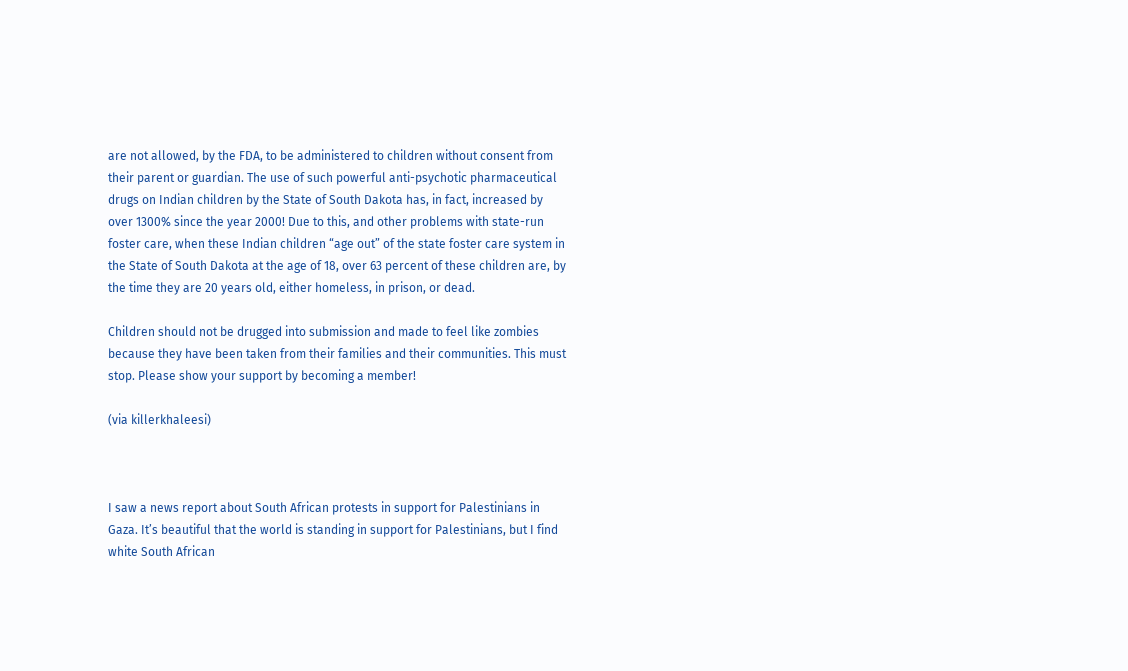are not allowed, by the FDA, to be administered to children without consent from their parent or guardian. The use of such powerful anti-psychotic pharmaceutical drugs on Indian children by the State of South Dakota has, in fact, increased by over 1300% since the year 2000! Due to this, and other problems with state-run foster care, when these Indian children “age out” of the state foster care system in the State of South Dakota at the age of 18, over 63 percent of these children are, by the time they are 20 years old, either homeless, in prison, or dead.

Children should not be drugged into submission and made to feel like zombies because they have been taken from their families and their communities. This must stop. Please show your support by becoming a member!

(via killerkhaleesi)



I saw a news report about South African protests in support for Palestinians in Gaza. It’s beautiful that the world is standing in support for Palestinians, but I find white South African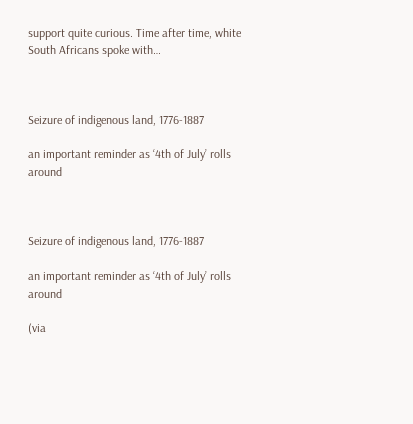support quite curious. Time after time, white South Africans spoke with…



Seizure of indigenous land, 1776-1887

an important reminder as ‘4th of July’ rolls around



Seizure of indigenous land, 1776-1887

an important reminder as ‘4th of July’ rolls around

(via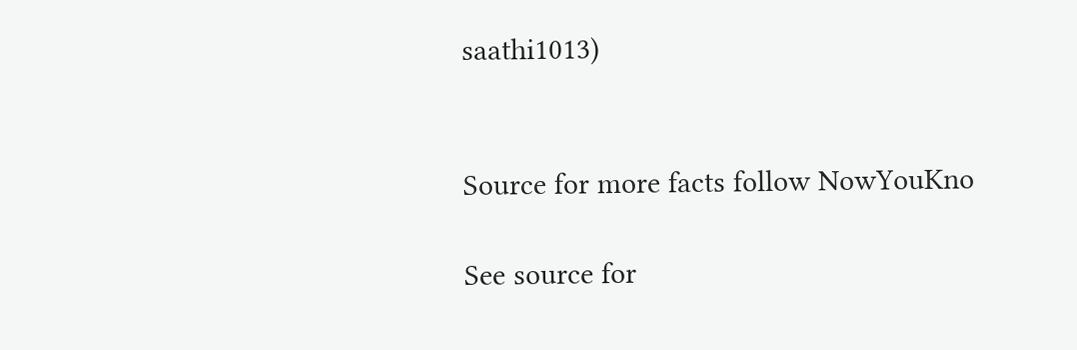saathi1013)


Source for more facts follow NowYouKno

See source for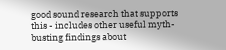good sound research that supports this - includes other useful myth-busting findings about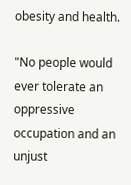obesity and health.

"No people would ever tolerate an oppressive occupation and an unjust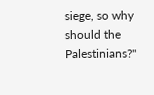siege, so why should the Palestinians?"